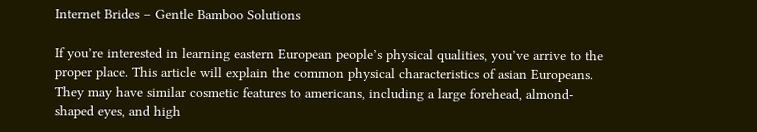Internet Brides – Gentle Bamboo Solutions

If you’re interested in learning eastern European people’s physical qualities, you’ve arrive to the proper place. This article will explain the common physical characteristics of asian Europeans. They may have similar cosmetic features to americans, including a large forehead, almond-shaped eyes, and high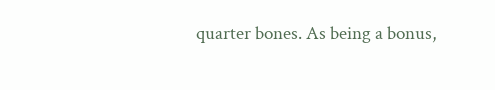quarter bones. As being a bonus,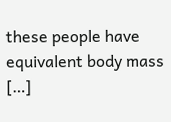these people have equivalent body mass […]